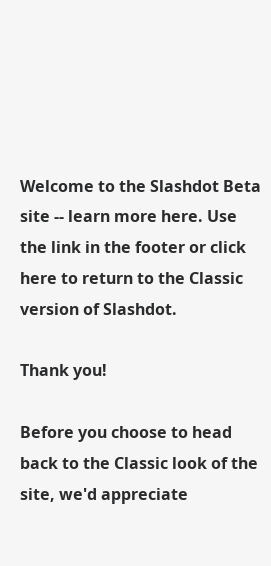Welcome to the Slashdot Beta site -- learn more here. Use the link in the footer or click here to return to the Classic version of Slashdot.

Thank you!

Before you choose to head back to the Classic look of the site, we'd appreciate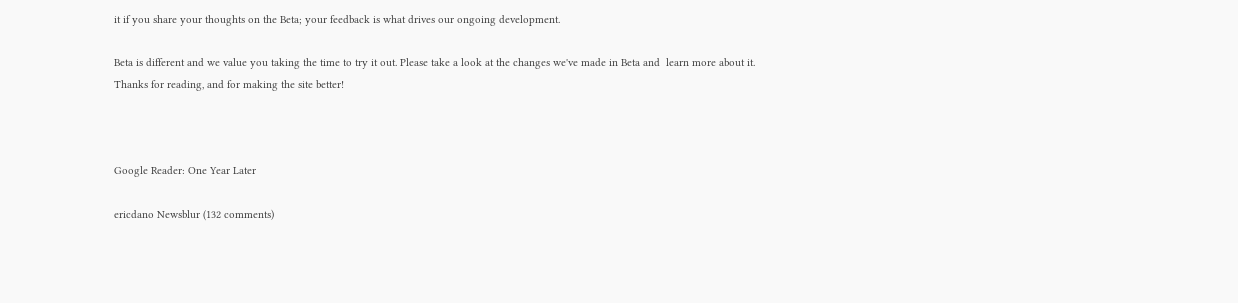it if you share your thoughts on the Beta; your feedback is what drives our ongoing development.

Beta is different and we value you taking the time to try it out. Please take a look at the changes we've made in Beta and  learn more about it. Thanks for reading, and for making the site better!



Google Reader: One Year Later

ericdano Newsblur (132 comments)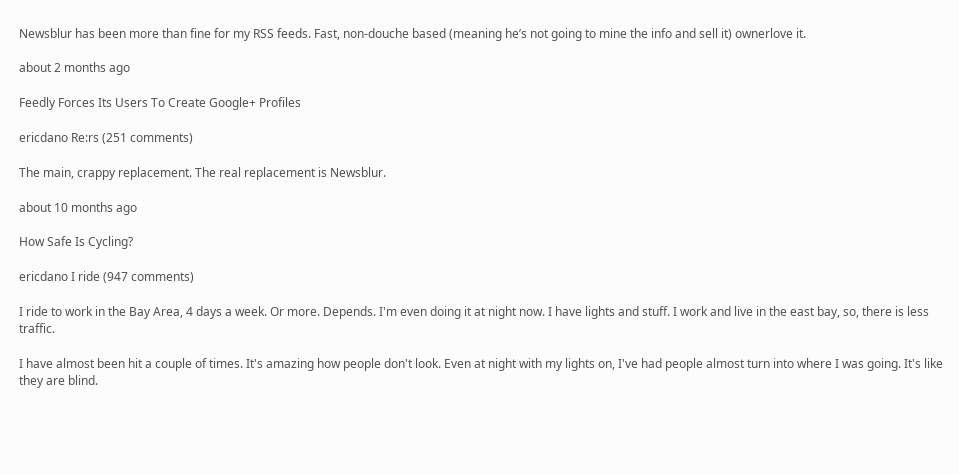Newsblur has been more than fine for my RSS feeds. Fast, non-douche based (meaning he’s not going to mine the info and sell it) ownerlove it.

about 2 months ago

Feedly Forces Its Users To Create Google+ Profiles

ericdano Re:rs (251 comments)

The main, crappy replacement. The real replacement is Newsblur.

about 10 months ago

How Safe Is Cycling?

ericdano I ride (947 comments)

I ride to work in the Bay Area, 4 days a week. Or more. Depends. I'm even doing it at night now. I have lights and stuff. I work and live in the east bay, so, there is less traffic.

I have almost been hit a couple of times. It's amazing how people don't look. Even at night with my lights on, I've had people almost turn into where I was going. It's like they are blind.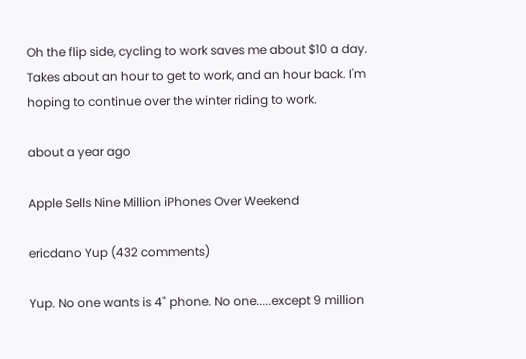Oh the flip side, cycling to work saves me about $10 a day. Takes about an hour to get to work, and an hour back. I'm hoping to continue over the winter riding to work.

about a year ago

Apple Sells Nine Million iPhones Over Weekend

ericdano Yup (432 comments)

Yup. No one wants is 4" phone. No one.....except 9 million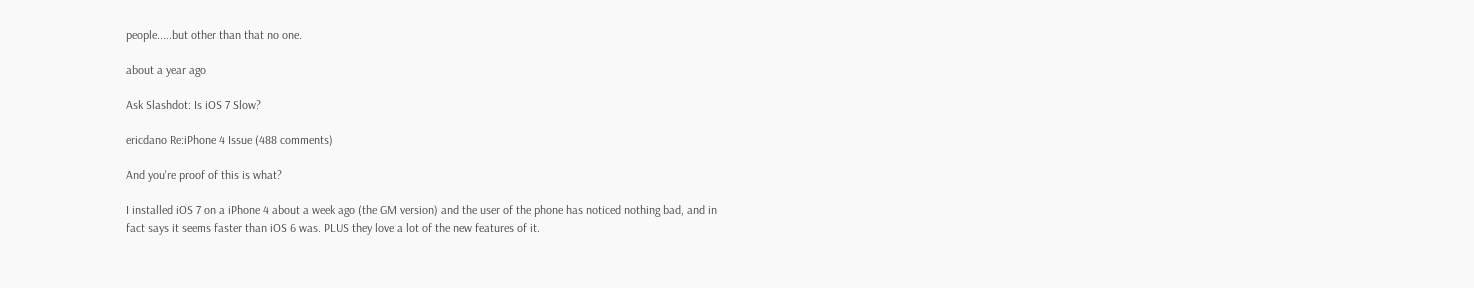people.....but other than that no one.

about a year ago

Ask Slashdot: Is iOS 7 Slow?

ericdano Re:iPhone 4 Issue (488 comments)

And you're proof of this is what?

I installed iOS 7 on a iPhone 4 about a week ago (the GM version) and the user of the phone has noticed nothing bad, and in fact says it seems faster than iOS 6 was. PLUS they love a lot of the new features of it.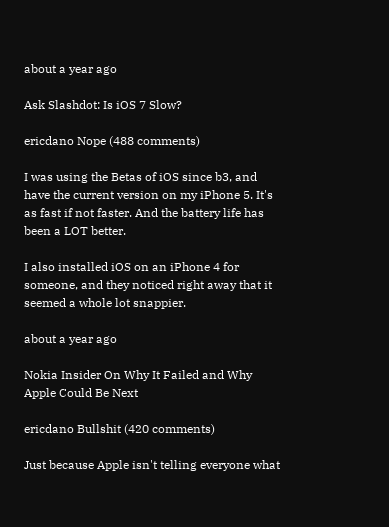about a year ago

Ask Slashdot: Is iOS 7 Slow?

ericdano Nope (488 comments)

I was using the Betas of iOS since b3, and have the current version on my iPhone 5. It's as fast if not faster. And the battery life has been a LOT better.

I also installed iOS on an iPhone 4 for someone, and they noticed right away that it seemed a whole lot snappier.

about a year ago

Nokia Insider On Why It Failed and Why Apple Could Be Next

ericdano Bullshit (420 comments)

Just because Apple isn't telling everyone what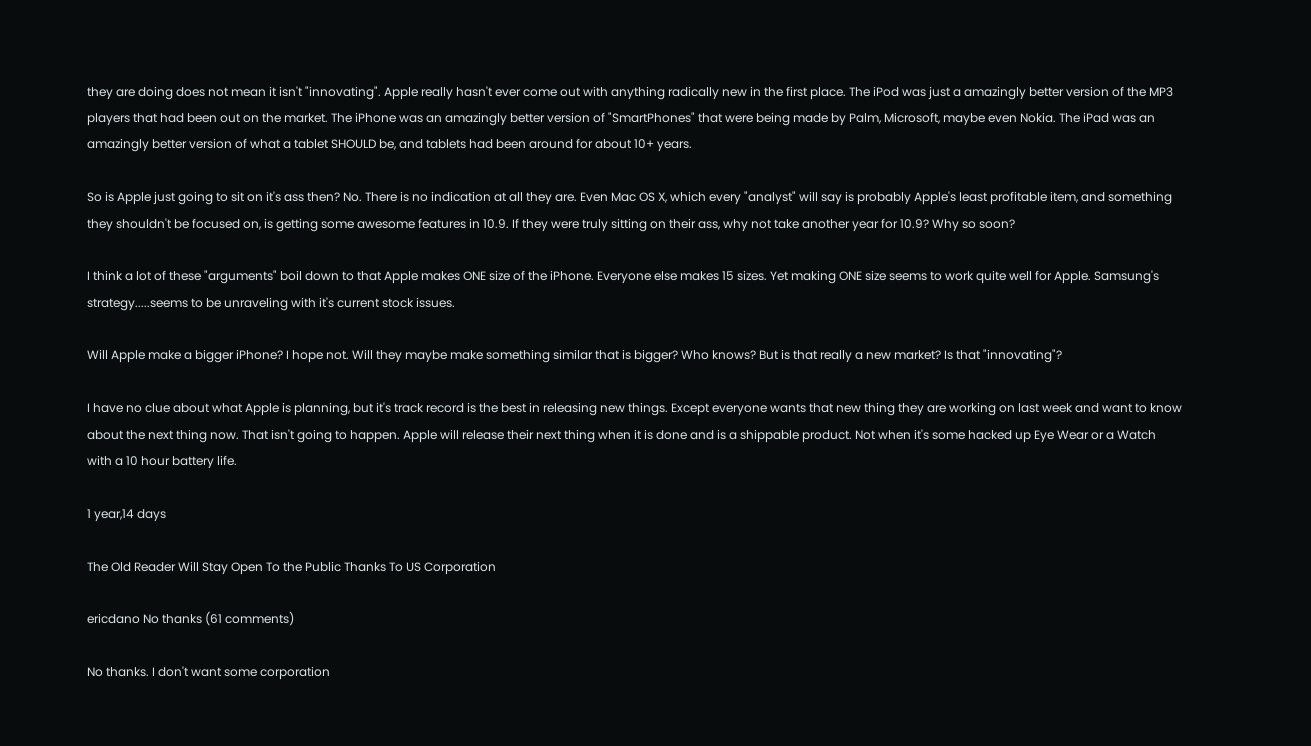they are doing does not mean it isn't "innovating". Apple really hasn't ever come out with anything radically new in the first place. The iPod was just a amazingly better version of the MP3 players that had been out on the market. The iPhone was an amazingly better version of "SmartPhones" that were being made by Palm, Microsoft, maybe even Nokia. The iPad was an amazingly better version of what a tablet SHOULD be, and tablets had been around for about 10+ years.

So is Apple just going to sit on it's ass then? No. There is no indication at all they are. Even Mac OS X, which every "analyst" will say is probably Apple's least profitable item, and something they shouldn't be focused on, is getting some awesome features in 10.9. If they were truly sitting on their ass, why not take another year for 10.9? Why so soon?

I think a lot of these "arguments" boil down to that Apple makes ONE size of the iPhone. Everyone else makes 15 sizes. Yet making ONE size seems to work quite well for Apple. Samsung's strategy.....seems to be unraveling with it's current stock issues.

Will Apple make a bigger iPhone? I hope not. Will they maybe make something similar that is bigger? Who knows? But is that really a new market? Is that "innovating"?

I have no clue about what Apple is planning, but it's track record is the best in releasing new things. Except everyone wants that new thing they are working on last week and want to know about the next thing now. That isn't going to happen. Apple will release their next thing when it is done and is a shippable product. Not when it's some hacked up Eye Wear or a Watch with a 10 hour battery life.

1 year,14 days

The Old Reader Will Stay Open To the Public Thanks To US Corporation

ericdano No thanks (61 comments)

No thanks. I don't want some corporation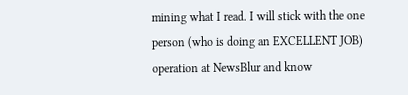mining what I read. I will stick with the one person (who is doing an EXCELLENT JOB) operation at NewsBlur and know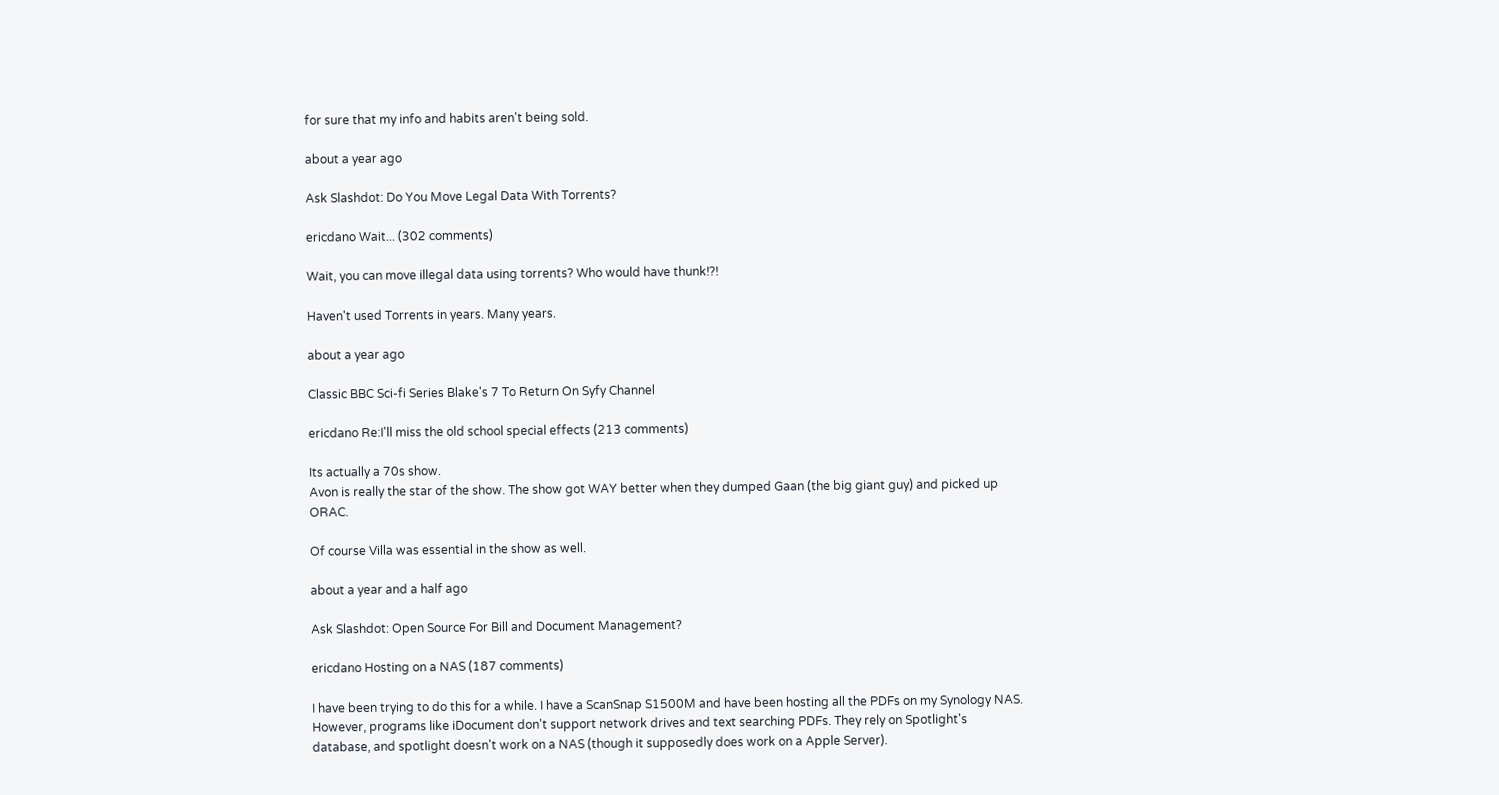for sure that my info and habits aren't being sold.

about a year ago

Ask Slashdot: Do You Move Legal Data With Torrents?

ericdano Wait... (302 comments)

Wait, you can move illegal data using torrents? Who would have thunk!?!

Haven't used Torrents in years. Many years.

about a year ago

Classic BBC Sci-fi Series Blake's 7 To Return On Syfy Channel

ericdano Re:I'll miss the old school special effects (213 comments)

Its actually a 70s show.
Avon is really the star of the show. The show got WAY better when they dumped Gaan (the big giant guy) and picked up ORAC.

Of course Villa was essential in the show as well.

about a year and a half ago

Ask Slashdot: Open Source For Bill and Document Management?

ericdano Hosting on a NAS (187 comments)

I have been trying to do this for a while. I have a ScanSnap S1500M and have been hosting all the PDFs on my Synology NAS. However, programs like iDocument don't support network drives and text searching PDFs. They rely on Spotlight's database, and spotlight doesn't work on a NAS (though it supposedly does work on a Apple Server).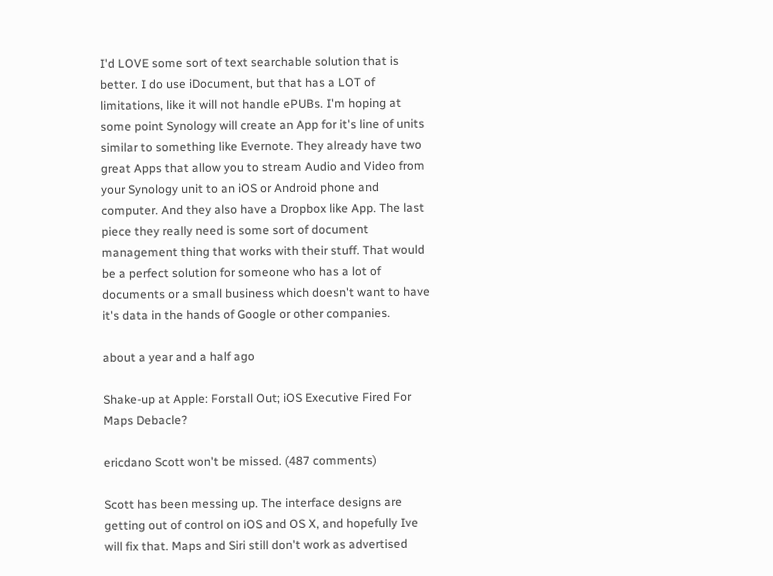I'd LOVE some sort of text searchable solution that is better. I do use iDocument, but that has a LOT of limitations, like it will not handle ePUBs. I'm hoping at some point Synology will create an App for it's line of units similar to something like Evernote. They already have two great Apps that allow you to stream Audio and Video from your Synology unit to an iOS or Android phone and computer. And they also have a Dropbox like App. The last piece they really need is some sort of document management thing that works with their stuff. That would be a perfect solution for someone who has a lot of documents or a small business which doesn't want to have it's data in the hands of Google or other companies.

about a year and a half ago

Shake-up at Apple: Forstall Out; iOS Executive Fired For Maps Debacle?

ericdano Scott won't be missed. (487 comments)

Scott has been messing up. The interface designs are getting out of control on iOS and OS X, and hopefully Ive will fix that. Maps and Siri still don't work as advertised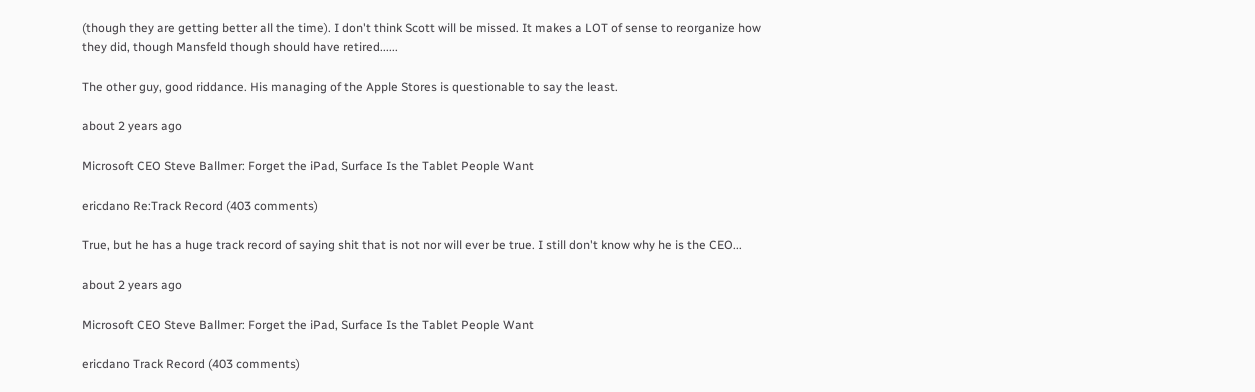(though they are getting better all the time). I don't think Scott will be missed. It makes a LOT of sense to reorganize how they did, though Mansfeld though should have retired......

The other guy, good riddance. His managing of the Apple Stores is questionable to say the least.

about 2 years ago

Microsoft CEO Steve Ballmer: Forget the iPad, Surface Is the Tablet People Want

ericdano Re:Track Record (403 comments)

True, but he has a huge track record of saying shit that is not nor will ever be true. I still don't know why he is the CEO...

about 2 years ago

Microsoft CEO Steve Ballmer: Forget the iPad, Surface Is the Tablet People Want

ericdano Track Record (403 comments)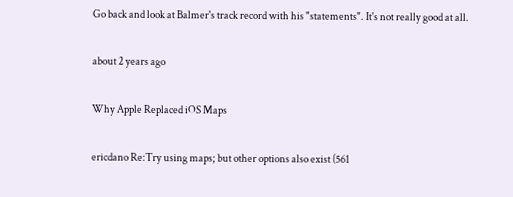Go back and look at Balmer's track record with his "statements". It's not really good at all.

about 2 years ago

Why Apple Replaced iOS Maps

ericdano Re:Try using maps; but other options also exist (561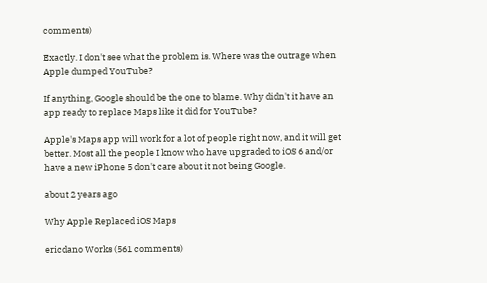comments)

Exactly. I don't see what the problem is. Where was the outrage when Apple dumped YouTube?

If anything, Google should be the one to blame. Why didn't it have an app ready to replace Maps like it did for YouTube?

Apple's Maps app will work for a lot of people right now, and it will get better. Most all the people I know who have upgraded to iOS 6 and/or have a new iPhone 5 don't care about it not being Google.

about 2 years ago

Why Apple Replaced iOS Maps

ericdano Works (561 comments)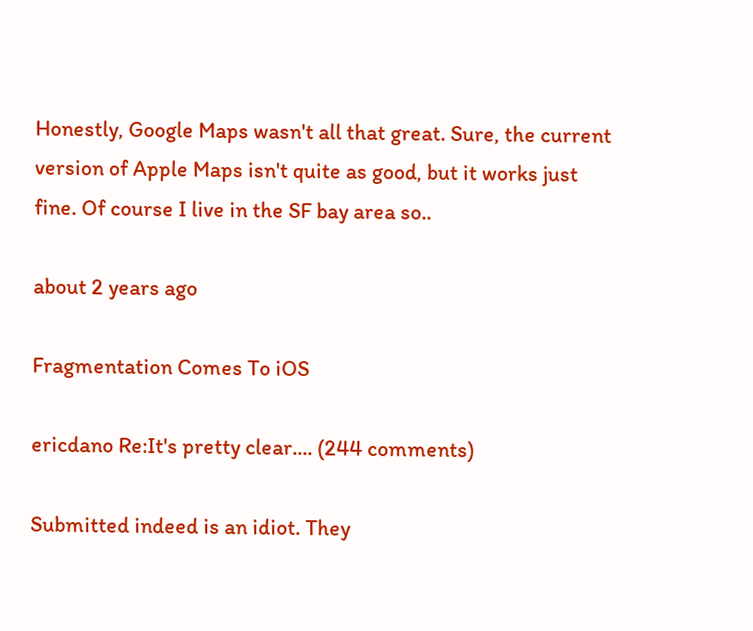Honestly, Google Maps wasn't all that great. Sure, the current version of Apple Maps isn't quite as good, but it works just fine. Of course I live in the SF bay area so..

about 2 years ago

Fragmentation Comes To iOS

ericdano Re:It's pretty clear.... (244 comments)

Submitted indeed is an idiot. They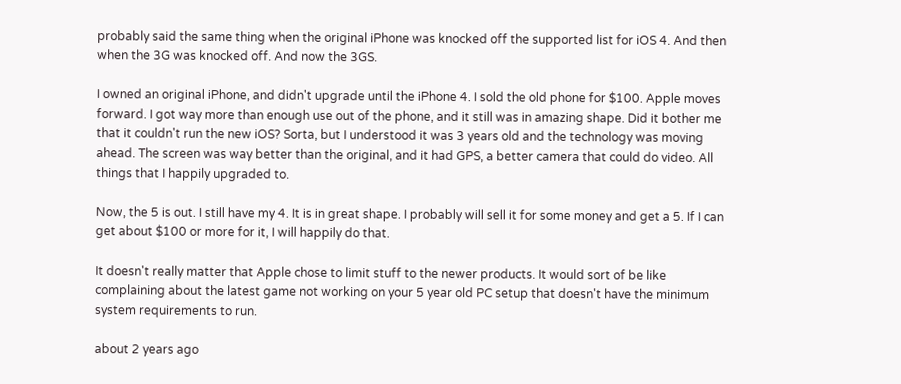probably said the same thing when the original iPhone was knocked off the supported list for iOS 4. And then when the 3G was knocked off. And now the 3GS.

I owned an original iPhone, and didn't upgrade until the iPhone 4. I sold the old phone for $100. Apple moves forward. I got way more than enough use out of the phone, and it still was in amazing shape. Did it bother me that it couldn't run the new iOS? Sorta, but I understood it was 3 years old and the technology was moving ahead. The screen was way better than the original, and it had GPS, a better camera that could do video. All things that I happily upgraded to.

Now, the 5 is out. I still have my 4. It is in great shape. I probably will sell it for some money and get a 5. If I can get about $100 or more for it, I will happily do that.

It doesn't really matter that Apple chose to limit stuff to the newer products. It would sort of be like complaining about the latest game not working on your 5 year old PC setup that doesn't have the minimum system requirements to run.

about 2 years ago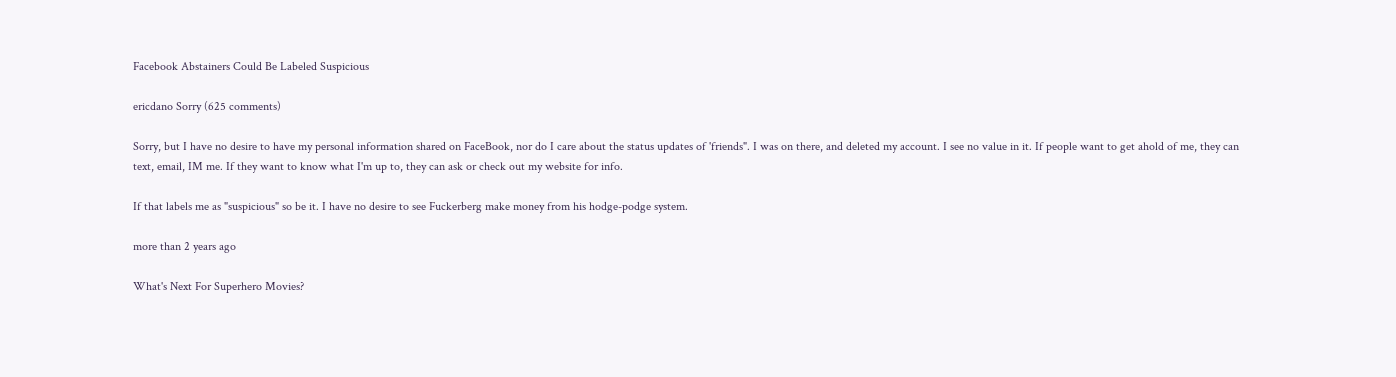Facebook Abstainers Could Be Labeled Suspicious

ericdano Sorry (625 comments)

Sorry, but I have no desire to have my personal information shared on FaceBook, nor do I care about the status updates of 'friends". I was on there, and deleted my account. I see no value in it. If people want to get ahold of me, they can text, email, IM me. If they want to know what I'm up to, they can ask or check out my website for info.

If that labels me as "suspicious" so be it. I have no desire to see Fuckerberg make money from his hodge-podge system.

more than 2 years ago

What's Next For Superhero Movies?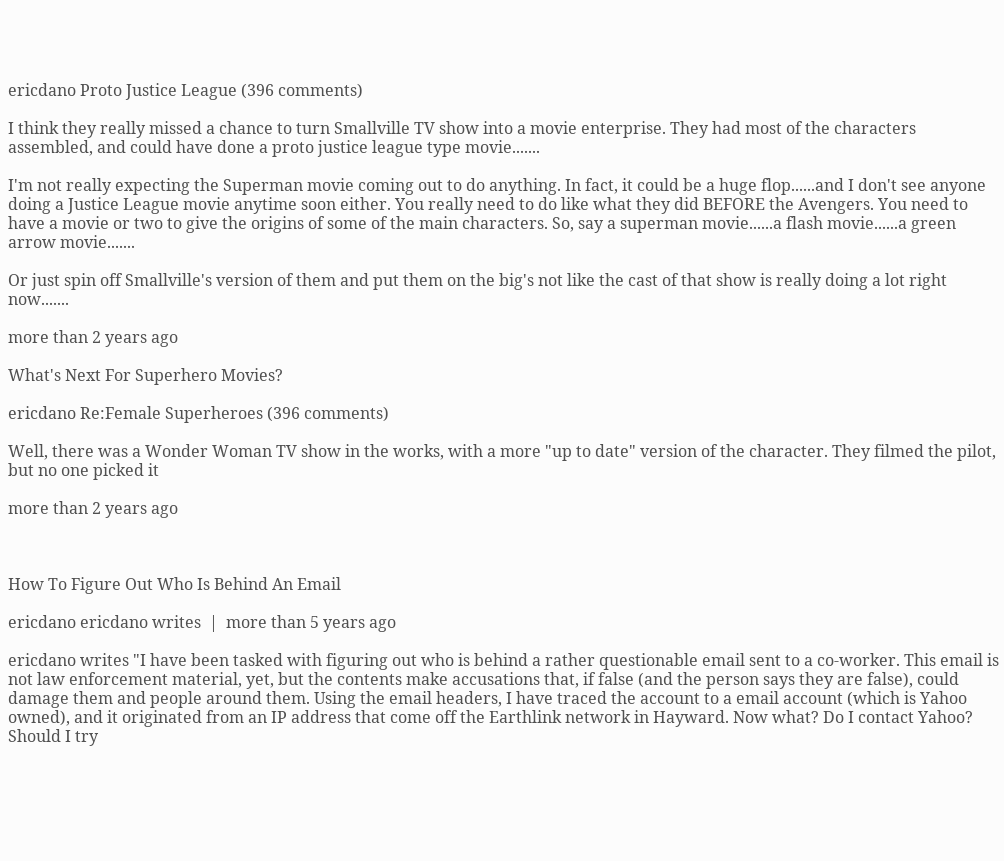ericdano Proto Justice League (396 comments)

I think they really missed a chance to turn Smallville TV show into a movie enterprise. They had most of the characters assembled, and could have done a proto justice league type movie.......

I'm not really expecting the Superman movie coming out to do anything. In fact, it could be a huge flop......and I don't see anyone doing a Justice League movie anytime soon either. You really need to do like what they did BEFORE the Avengers. You need to have a movie or two to give the origins of some of the main characters. So, say a superman movie......a flash movie......a green arrow movie.......

Or just spin off Smallville's version of them and put them on the big's not like the cast of that show is really doing a lot right now.......

more than 2 years ago

What's Next For Superhero Movies?

ericdano Re:Female Superheroes (396 comments)

Well, there was a Wonder Woman TV show in the works, with a more "up to date" version of the character. They filmed the pilot, but no one picked it

more than 2 years ago



How To Figure Out Who Is Behind An Email

ericdano ericdano writes  |  more than 5 years ago

ericdano writes "I have been tasked with figuring out who is behind a rather questionable email sent to a co-worker. This email is not law enforcement material, yet, but the contents make accusations that, if false (and the person says they are false), could damage them and people around them. Using the email headers, I have traced the account to a email account (which is Yahoo owned), and it originated from an IP address that come off the Earthlink network in Hayward. Now what? Do I contact Yahoo? Should I try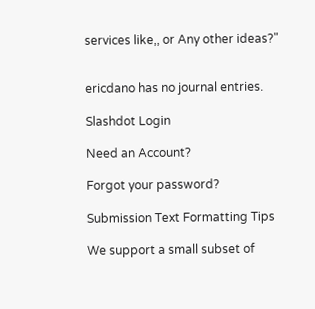services like,, or Any other ideas?"


ericdano has no journal entries.

Slashdot Login

Need an Account?

Forgot your password?

Submission Text Formatting Tips

We support a small subset of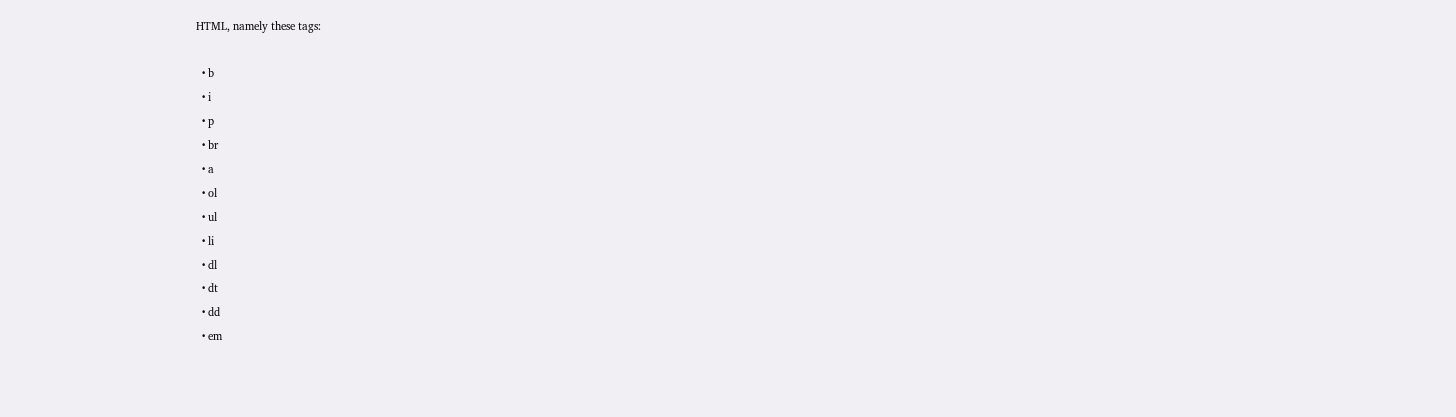HTML, namely these tags:

  • b
  • i
  • p
  • br
  • a
  • ol
  • ul
  • li
  • dl
  • dt
  • dd
  • em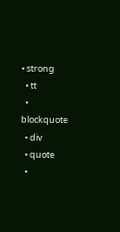• strong
  • tt
  • blockquote
  • div
  • quote
  •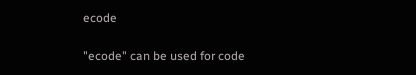ecode

"ecode" can be used for code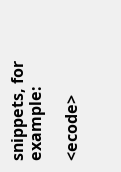snippets, for example:

<ecode>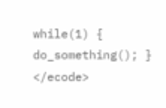while(1) { do_something(); } </ecode>